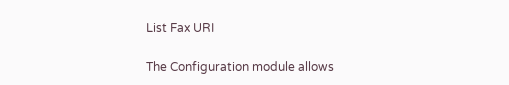List Fax URI

The Configuration module allows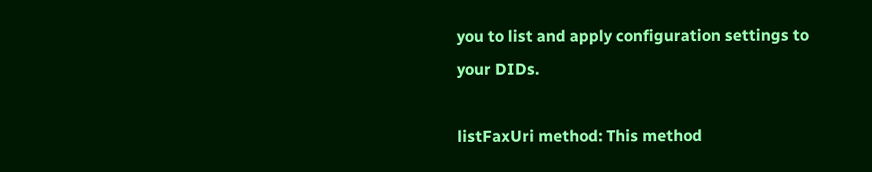you to list and apply configuration settings to your DIDs.

listFaxUri method: This method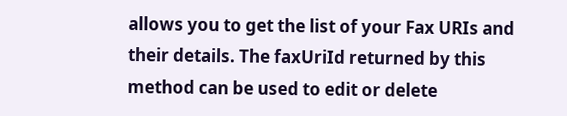allows you to get the list of your Fax URIs and their details. The faxUriId returned by this method can be used to edit or delete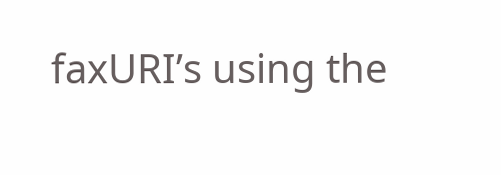faxURI’s using the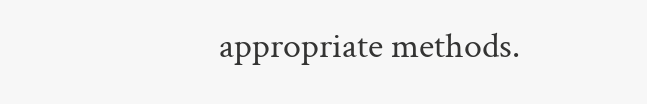appropriate methods.